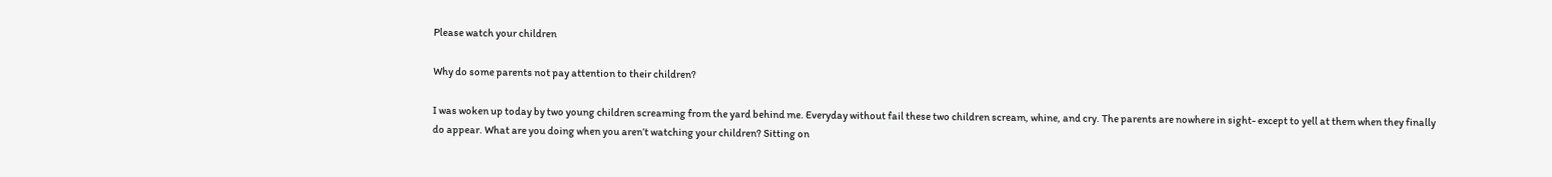Please watch your children

Why do some parents not pay attention to their children?

I was woken up today by two young children screaming from the yard behind me. Everyday without fail these two children scream, whine, and cry. The parents are nowhere in sight- except to yell at them when they finally do appear. What are you doing when you aren’t watching your children? Sitting on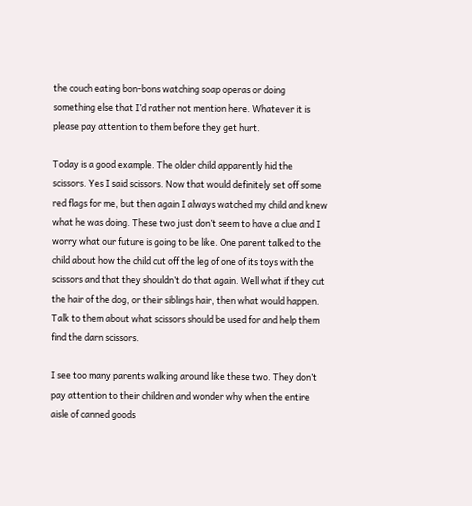the couch eating bon-bons watching soap operas or doing something else that I’d rather not mention here. Whatever it is please pay attention to them before they get hurt.

Today is a good example. The older child apparently hid the scissors. Yes I said scissors. Now that would definitely set off some red flags for me, but then again I always watched my child and knew what he was doing. These two just don’t seem to have a clue and I worry what our future is going to be like. One parent talked to the child about how the child cut off the leg of one of its toys with the scissors and that they shouldn’t do that again. Well what if they cut the hair of the dog, or their siblings hair, then what would happen. Talk to them about what scissors should be used for and help them find the darn scissors.

I see too many parents walking around like these two. They don’t pay attention to their children and wonder why when the entire aisle of canned goods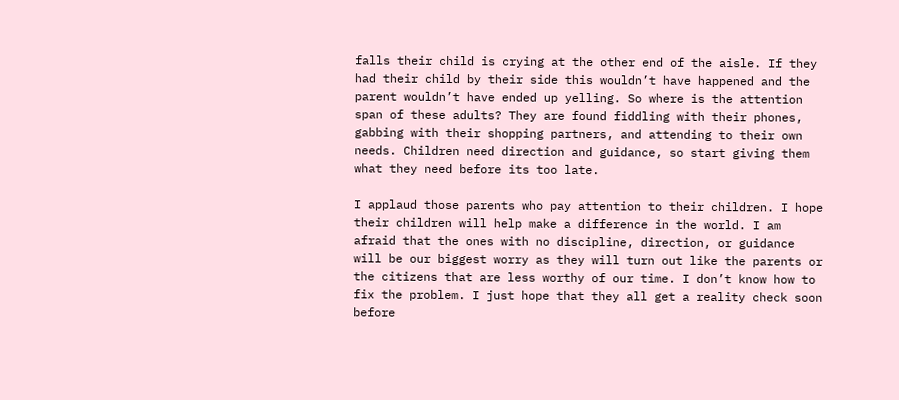falls their child is crying at the other end of the aisle. If they had their child by their side this wouldn’t have happened and the parent wouldn’t have ended up yelling. So where is the attention span of these adults? They are found fiddling with their phones, gabbing with their shopping partners, and attending to their own needs. Children need direction and guidance, so start giving them what they need before its too late.

I applaud those parents who pay attention to their children. I hope their children will help make a difference in the world. I am afraid that the ones with no discipline, direction, or guidance will be our biggest worry as they will turn out like the parents or the citizens that are less worthy of our time. I don’t know how to fix the problem. I just hope that they all get a reality check soon before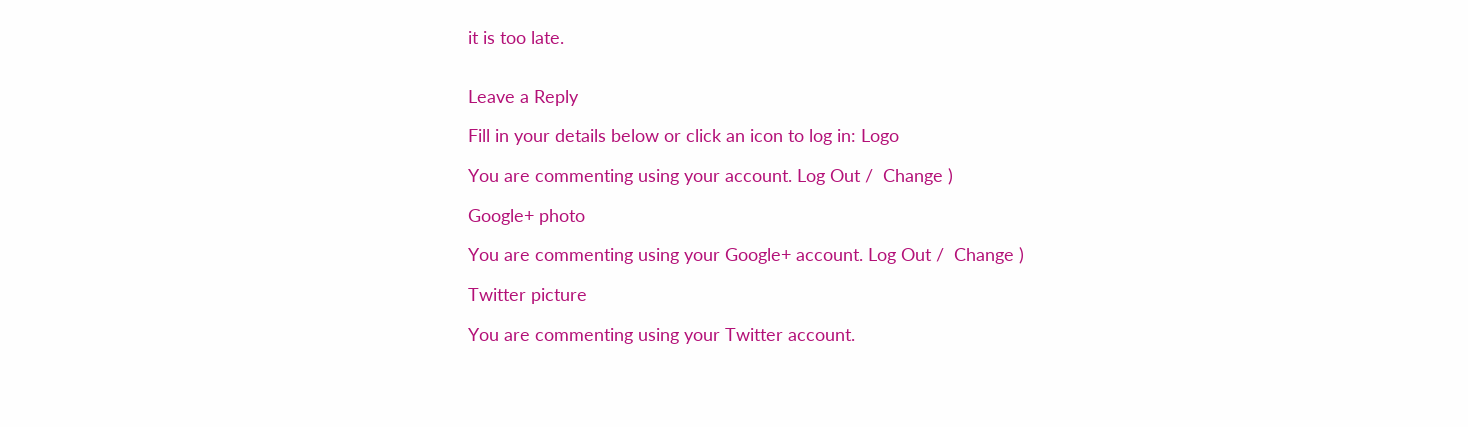it is too late.


Leave a Reply

Fill in your details below or click an icon to log in: Logo

You are commenting using your account. Log Out /  Change )

Google+ photo

You are commenting using your Google+ account. Log Out /  Change )

Twitter picture

You are commenting using your Twitter account.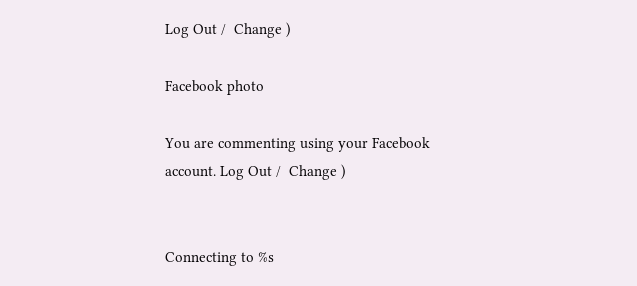Log Out /  Change )

Facebook photo

You are commenting using your Facebook account. Log Out /  Change )


Connecting to %s